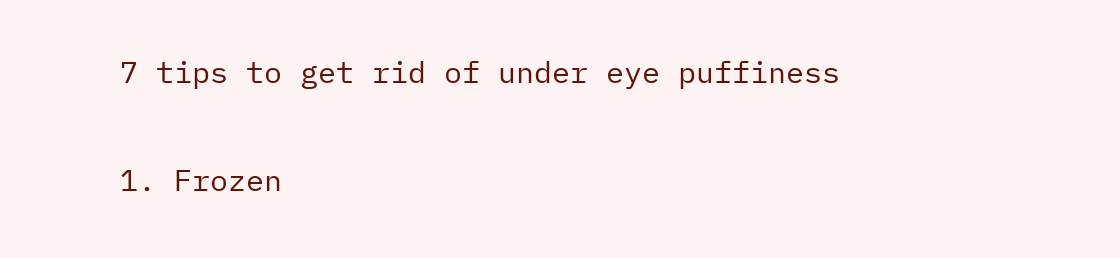7 tips to get rid of under eye puffiness

1. Frozen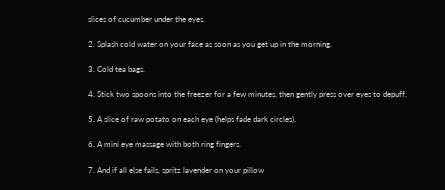slices of cucumber under the eyes.

2. Splash cold water on your face as soon as you get up in the morning.

3. Cold tea bags.

4. Stick two spoons into the freezer for a few minutes, then gently press over eyes to depuff.

5. A slice of raw potato on each eye (helps fade dark circles).

6. A mini eye massage with both ring fingers.

7. And if all else fails, spritz lavender on your pillow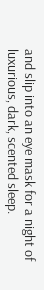and slip into an eye mask for a night of luxurious, dark, scented sleep.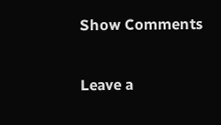Show Comments

Leave a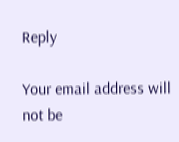Reply

Your email address will not be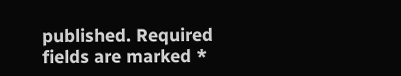published. Required fields are marked *